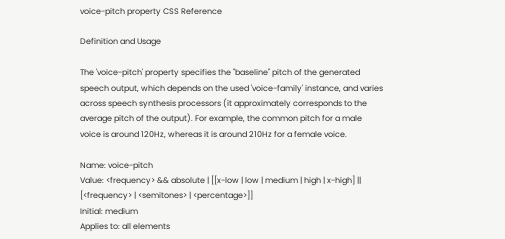voice-pitch property CSS Reference

Definition and Usage

The 'voice-pitch' property specifies the "baseline" pitch of the generated speech output, which depends on the used 'voice-family' instance, and varies across speech synthesis processors (it approximately corresponds to the average pitch of the output). For example, the common pitch for a male voice is around 120Hz, whereas it is around 210Hz for a female voice.

Name: voice-pitch
Value: <frequency> && absolute | [[x-low | low | medium | high | x-high] || [<frequency> | <semitones> | <percentage>]]
Initial: medium
Applies to: all elements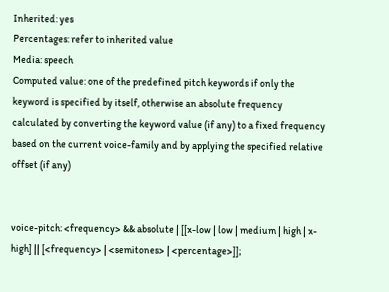Inherited: yes
Percentages: refer to inherited value
Media: speech
Computed value: one of the predefined pitch keywords if only the keyword is specified by itself, otherwise an absolute frequency calculated by converting the keyword value (if any) to a fixed frequency based on the current voice-family and by applying the specified relative offset (if any)


voice-pitch: <frequency> && absolute | [[x-low | low | medium | high | x-high] || [<frequency> | <semitones> | <percentage>]];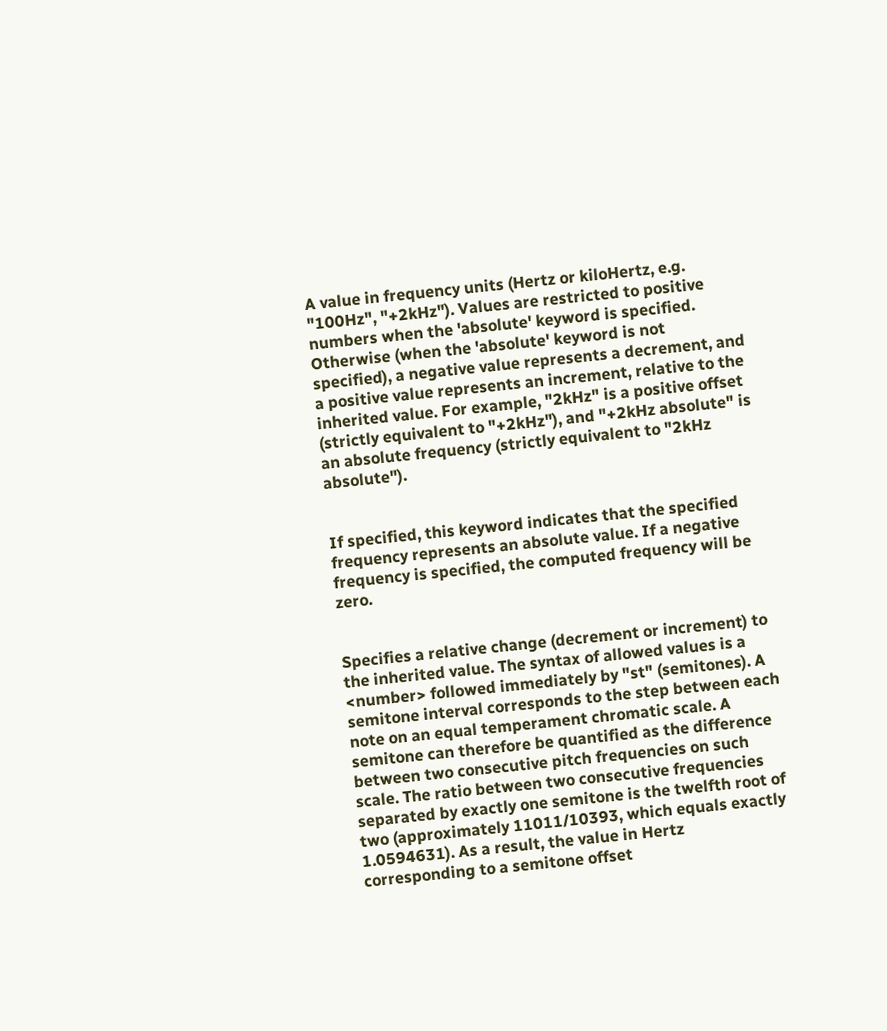A value in frequency units (Hertz or kiloHertz, e.g. "100Hz", "+2kHz"). Values are restricted to positive numbers when the 'absolute' keyword is specified. Otherwise (when the 'absolute' keyword is not specified), a negative value represents a decrement, and a positive value represents an increment, relative to the inherited value. For example, "2kHz" is a positive offset (strictly equivalent to "+2kHz"), and "+2kHz absolute" is an absolute frequency (strictly equivalent to "2kHz absolute").


If specified, this keyword indicates that the specified frequency represents an absolute value. If a negative frequency is specified, the computed frequency will be zero.


Specifies a relative change (decrement or increment) to the inherited value. The syntax of allowed values is a <number> followed immediately by "st" (semitones). A semitone interval corresponds to the step between each note on an equal temperament chromatic scale. A semitone can therefore be quantified as the difference between two consecutive pitch frequencies on such scale. The ratio between two consecutive frequencies separated by exactly one semitone is the twelfth root of two (approximately 11011/10393, which equals exactly 1.0594631). As a result, the value in Hertz corresponding to a semitone offset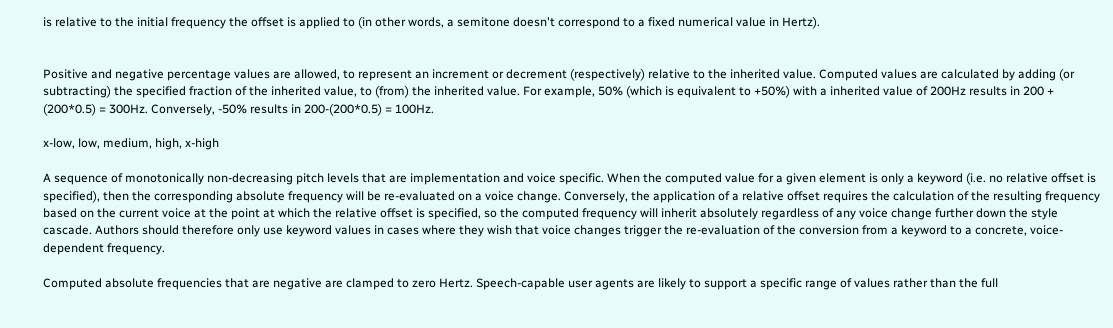is relative to the initial frequency the offset is applied to (in other words, a semitone doesn't correspond to a fixed numerical value in Hertz).


Positive and negative percentage values are allowed, to represent an increment or decrement (respectively) relative to the inherited value. Computed values are calculated by adding (or subtracting) the specified fraction of the inherited value, to (from) the inherited value. For example, 50% (which is equivalent to +50%) with a inherited value of 200Hz results in 200 + (200*0.5) = 300Hz. Conversely, -50% results in 200-(200*0.5) = 100Hz.

x-low, low, medium, high, x-high

A sequence of monotonically non-decreasing pitch levels that are implementation and voice specific. When the computed value for a given element is only a keyword (i.e. no relative offset is specified), then the corresponding absolute frequency will be re-evaluated on a voice change. Conversely, the application of a relative offset requires the calculation of the resulting frequency based on the current voice at the point at which the relative offset is specified, so the computed frequency will inherit absolutely regardless of any voice change further down the style cascade. Authors should therefore only use keyword values in cases where they wish that voice changes trigger the re-evaluation of the conversion from a keyword to a concrete, voice-dependent frequency.

Computed absolute frequencies that are negative are clamped to zero Hertz. Speech-capable user agents are likely to support a specific range of values rather than the full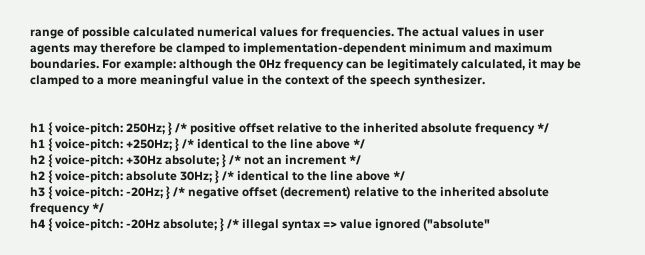range of possible calculated numerical values for frequencies. The actual values in user agents may therefore be clamped to implementation-dependent minimum and maximum boundaries. For example: although the 0Hz frequency can be legitimately calculated, it may be clamped to a more meaningful value in the context of the speech synthesizer.


h1 { voice-pitch: 250Hz; } /* positive offset relative to the inherited absolute frequency */
h1 { voice-pitch: +250Hz; } /* identical to the line above */
h2 { voice-pitch: +30Hz absolute; } /* not an increment */
h2 { voice-pitch: absolute 30Hz; } /* identical to the line above */
h3 { voice-pitch: -20Hz; } /* negative offset (decrement) relative to the inherited absolute frequency */
h4 { voice-pitch: -20Hz absolute; } /* illegal syntax => value ignored ("absolute"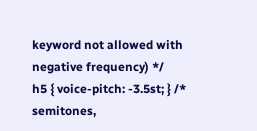keyword not allowed with negative frequency) */
h5 { voice-pitch: -3.5st; } /* semitones,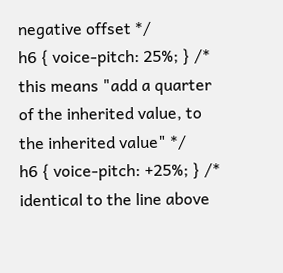negative offset */
h6 { voice-pitch: 25%; } /* this means "add a quarter of the inherited value, to the inherited value" */
h6 { voice-pitch: +25%; } /* identical to the line above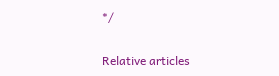*/

Relative articles